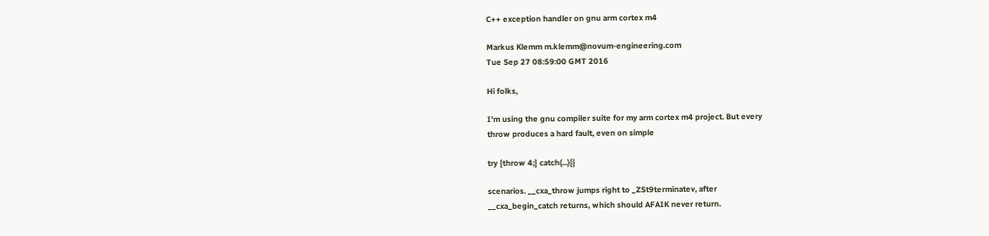C++ exception handler on gnu arm cortex m4

Markus Klemm m.klemm@novum-engineering.com
Tue Sep 27 08:59:00 GMT 2016

Hi folks,

I'm using the gnu compiler suite for my arm cortex m4 project. But every
throw produces a hard fault, even on simple

try {throw 4;} catch(...){}

scenarios. __cxa_throw jumps right to _ZSt9terminatev, after
__cxa_begin_catch returns, which should AFAIK never return.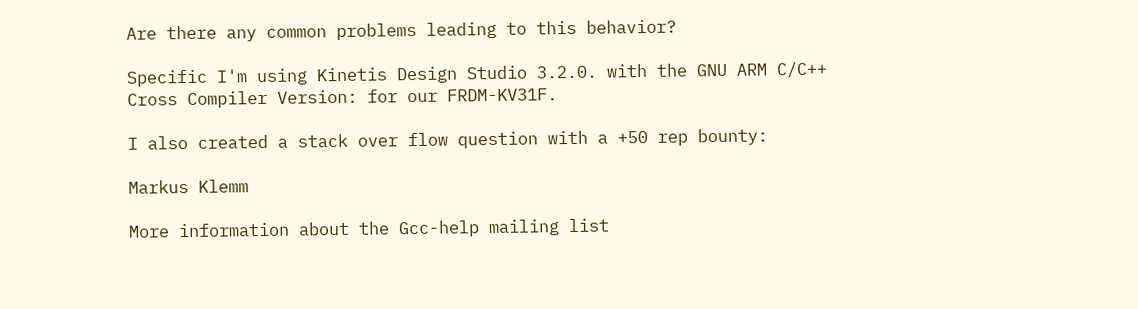Are there any common problems leading to this behavior?

Specific I'm using Kinetis Design Studio 3.2.0. with the GNU ARM C/C++
Cross Compiler Version: for our FRDM-KV31F.

I also created a stack over flow question with a +50 rep bounty:

Markus Klemm

More information about the Gcc-help mailing list